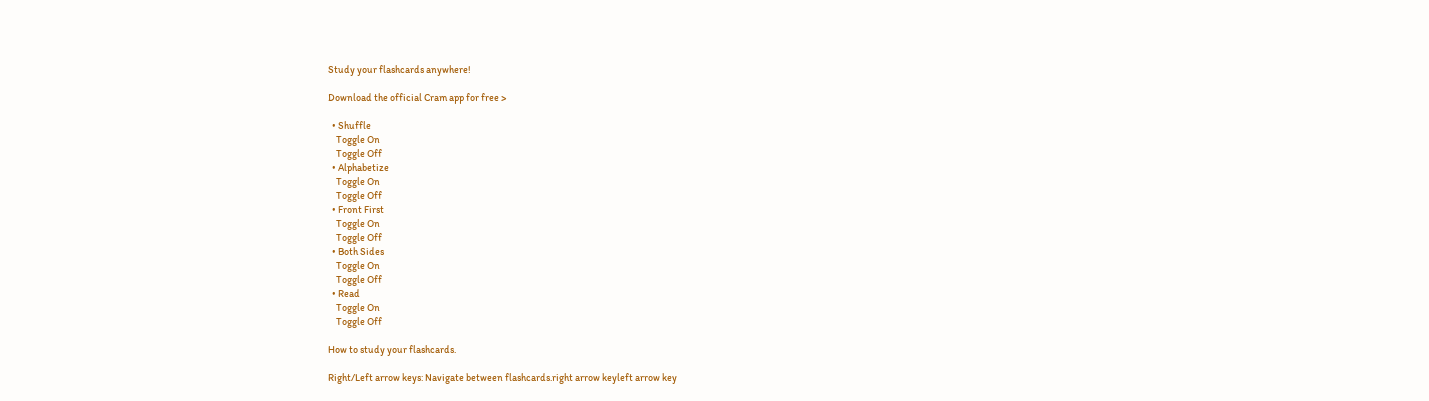Study your flashcards anywhere!

Download the official Cram app for free >

  • Shuffle
    Toggle On
    Toggle Off
  • Alphabetize
    Toggle On
    Toggle Off
  • Front First
    Toggle On
    Toggle Off
  • Both Sides
    Toggle On
    Toggle Off
  • Read
    Toggle On
    Toggle Off

How to study your flashcards.

Right/Left arrow keys: Navigate between flashcards.right arrow keyleft arrow key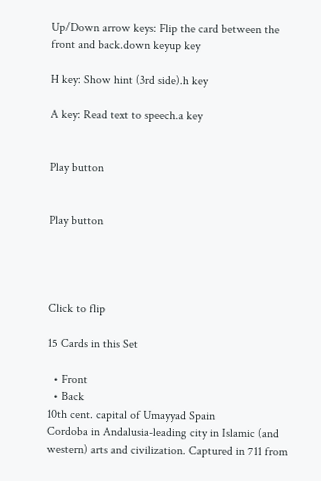Up/Down arrow keys: Flip the card between the front and back.down keyup key

H key: Show hint (3rd side).h key

A key: Read text to speech.a key


Play button


Play button




Click to flip

15 Cards in this Set

  • Front
  • Back
10th cent. capital of Umayyad Spain
Cordoba in Andalusia-leading city in Islamic (and western) arts and civilization. Captured in 711 from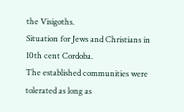the Visigoths.
Situation for Jews and Christians in 10th cent Cordoba.
The established communities were tolerated as long as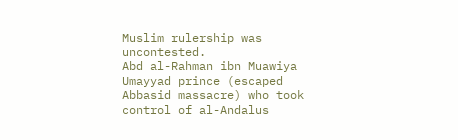Muslim rulership was uncontested.
Abd al-Rahman ibn Muawiya
Umayyad prince (escaped Abbasid massacre) who took control of al-Andalus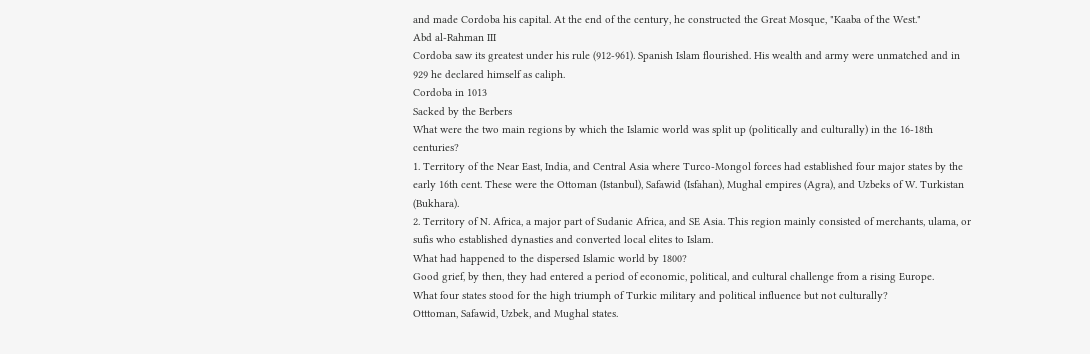and made Cordoba his capital. At the end of the century, he constructed the Great Mosque, "Kaaba of the West."
Abd al-Rahman III
Cordoba saw its greatest under his rule (912-961). Spanish Islam flourished. His wealth and army were unmatched and in 929 he declared himself as caliph.
Cordoba in 1013
Sacked by the Berbers
What were the two main regions by which the Islamic world was split up (politically and culturally) in the 16-18th centuries?
1. Territory of the Near East, India, and Central Asia where Turco-Mongol forces had established four major states by the early 16th cent. These were the Ottoman (Istanbul), Safawid (Isfahan), Mughal empires (Agra), and Uzbeks of W. Turkistan (Bukhara).
2. Territory of N. Africa, a major part of Sudanic Africa, and SE Asia. This region mainly consisted of merchants, ulama, or sufis who established dynasties and converted local elites to Islam.
What had happened to the dispersed Islamic world by 1800?
Good grief, by then, they had entered a period of economic, political, and cultural challenge from a rising Europe.
What four states stood for the high triumph of Turkic military and political influence but not culturally?
Otttoman, Safawid, Uzbek, and Mughal states.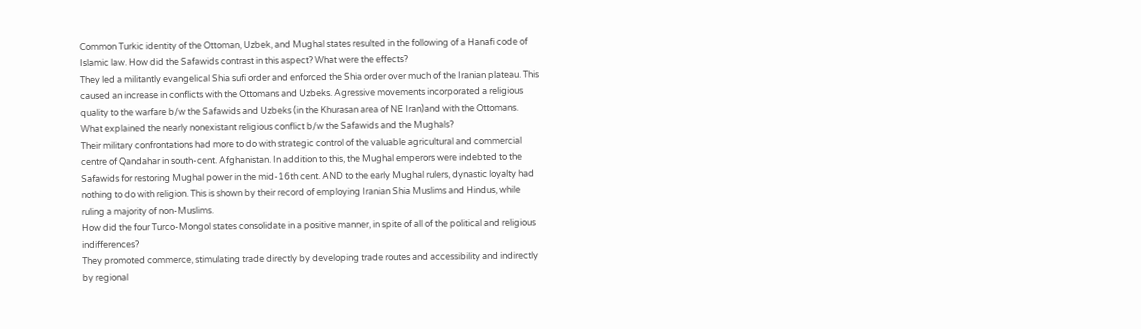Common Turkic identity of the Ottoman, Uzbek, and Mughal states resulted in the following of a Hanafi code of Islamic law. How did the Safawids contrast in this aspect? What were the effects?
They led a militantly evangelical Shia sufi order and enforced the Shia order over much of the Iranian plateau. This caused an increase in conflicts with the Ottomans and Uzbeks. Agressive movements incorporated a religious quality to the warfare b/w the Safawids and Uzbeks (in the Khurasan area of NE Iran)and with the Ottomans.
What explained the nearly nonexistant religious conflict b/w the Safawids and the Mughals?
Their military confrontations had more to do with strategic control of the valuable agricultural and commercial centre of Qandahar in south-cent. Afghanistan. In addition to this, the Mughal emperors were indebted to the Safawids for restoring Mughal power in the mid-16th cent. AND to the early Mughal rulers, dynastic loyalty had nothing to do with religion. This is shown by their record of employing Iranian Shia Muslims and Hindus, while ruling a majority of non-Muslims.
How did the four Turco-Mongol states consolidate in a positive manner, in spite of all of the political and religious indifferences?
They promoted commerce, stimulating trade directly by developing trade routes and accessibility and indirectly by regional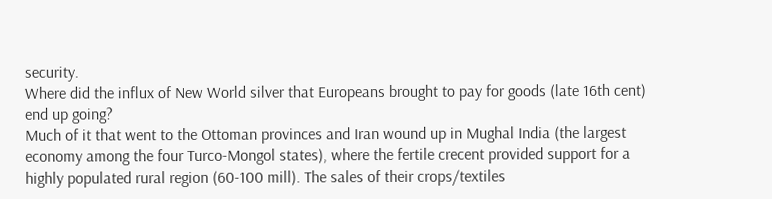security.
Where did the influx of New World silver that Europeans brought to pay for goods (late 16th cent) end up going?
Much of it that went to the Ottoman provinces and Iran wound up in Mughal India (the largest economy among the four Turco-Mongol states), where the fertile crecent provided support for a highly populated rural region (60-100 mill). The sales of their crops/textiles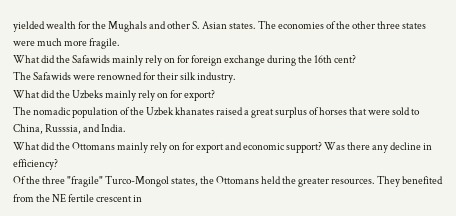yielded wealth for the Mughals and other S. Asian states. The economies of the other three states were much more fragile.
What did the Safawids mainly rely on for foreign exchange during the 16th cent?
The Safawids were renowned for their silk industry.
What did the Uzbeks mainly rely on for export?
The nomadic population of the Uzbek khanates raised a great surplus of horses that were sold to China, Russsia, and India.
What did the Ottomans mainly rely on for export and economic support? Was there any decline in efficiency?
Of the three "fragile" Turco-Mongol states, the Ottomans held the greater resources. They benefited from the NE fertile crescent in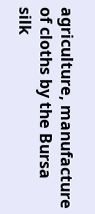agriculture, manufacture of cloths by the Bursa silk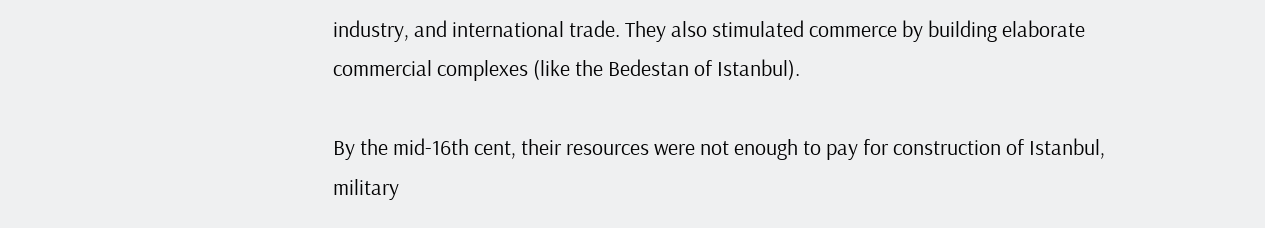industry, and international trade. They also stimulated commerce by building elaborate commercial complexes (like the Bedestan of Istanbul).

By the mid-16th cent, their resources were not enough to pay for construction of Istanbul, military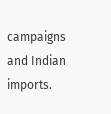campaigns and Indian imports.